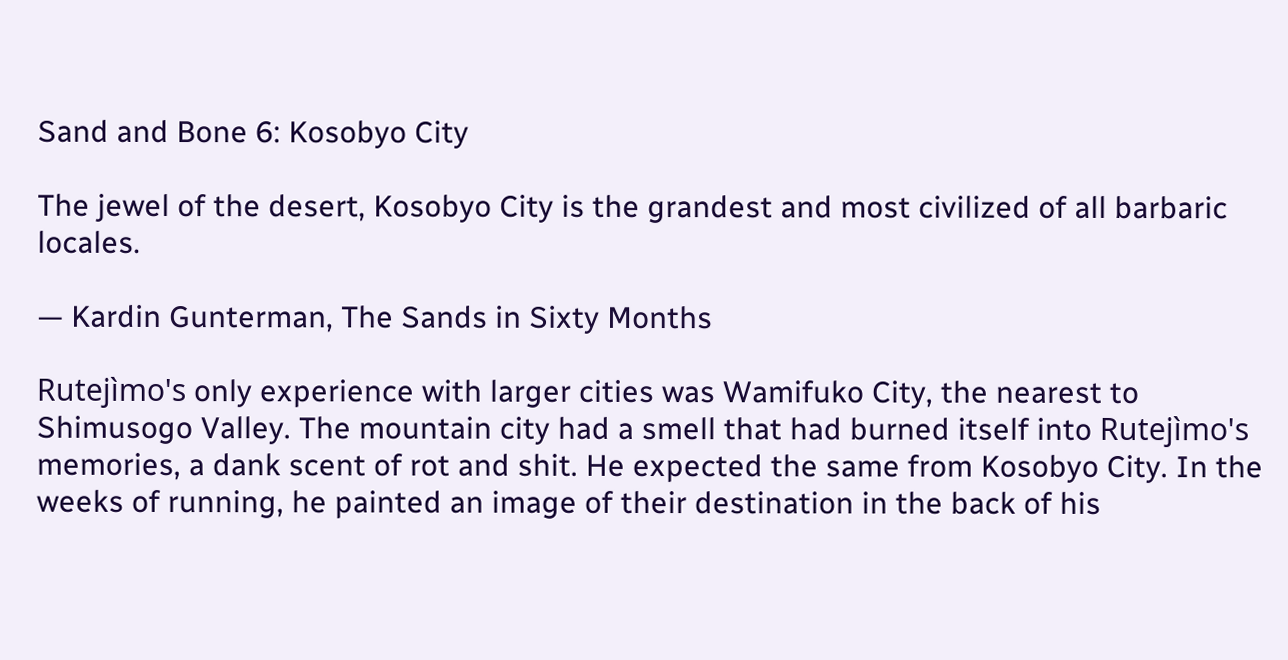Sand and Bone 6: Kosobyo City

The jewel of the desert, Kosobyo City is the grandest and most civilized of all barbaric locales.

— Kardin Gunterman, The Sands in Sixty Months

Rutejìmo's only experience with larger cities was Wamifuko City, the nearest to Shimusogo Valley. The mountain city had a smell that had burned itself into Rutejìmo's memories, a dank scent of rot and shit. He expected the same from Kosobyo City. In the weeks of running, he painted an image of their destination in the back of his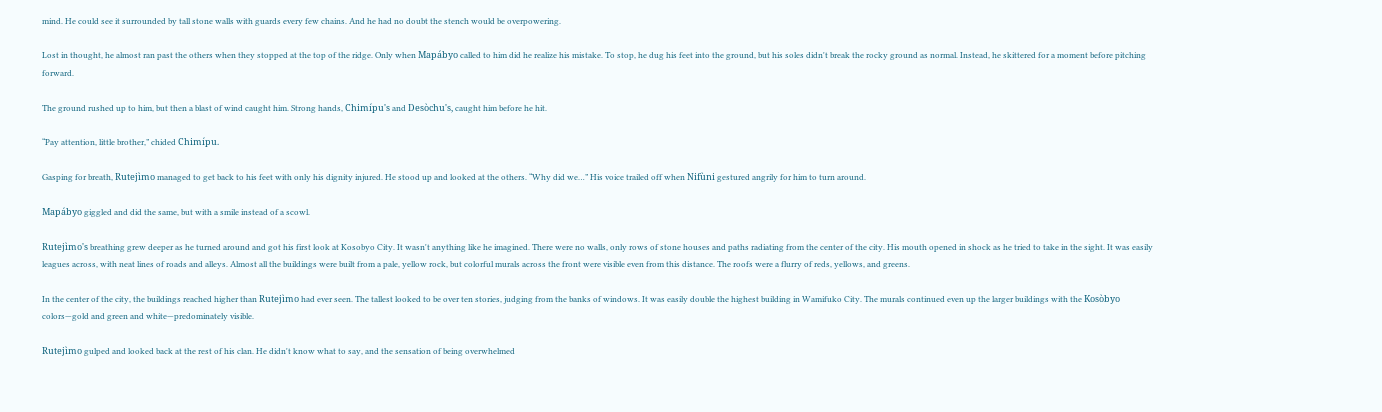mind. He could see it surrounded by tall stone walls with guards every few chains. And he had no doubt the stench would be overpowering.

Lost in thought, he almost ran past the others when they stopped at the top of the ridge. Only when Mapábyo called to him did he realize his mistake. To stop, he dug his feet into the ground, but his soles didn't break the rocky ground as normal. Instead, he skittered for a moment before pitching forward.

The ground rushed up to him, but then a blast of wind caught him. Strong hands, Chimípu's and Desòchu's, caught him before he hit.

“Pay attention, little brother,” chided Chimípu.

Gasping for breath, Rutejìmo managed to get back to his feet with only his dignity injured. He stood up and looked at the others. “Why did we…” His voice trailed off when Nifùni gestured angrily for him to turn around.

Mapábyo giggled and did the same, but with a smile instead of a scowl.

Rutejìmo's breathing grew deeper as he turned around and got his first look at Kosobyo City. It wasn't anything like he imagined. There were no walls, only rows of stone houses and paths radiating from the center of the city. His mouth opened in shock as he tried to take in the sight. It was easily leagues across, with neat lines of roads and alleys. Almost all the buildings were built from a pale, yellow rock, but colorful murals across the front were visible even from this distance. The roofs were a flurry of reds, yellows, and greens.

In the center of the city, the buildings reached higher than Rutejìmo had ever seen. The tallest looked to be over ten stories, judging from the banks of windows. It was easily double the highest building in Wamifuko City. The murals continued even up the larger buildings with the Kosòbyo colors—gold and green and white—predominately visible.

Rutejìmo gulped and looked back at the rest of his clan. He didn't know what to say, and the sensation of being overwhelmed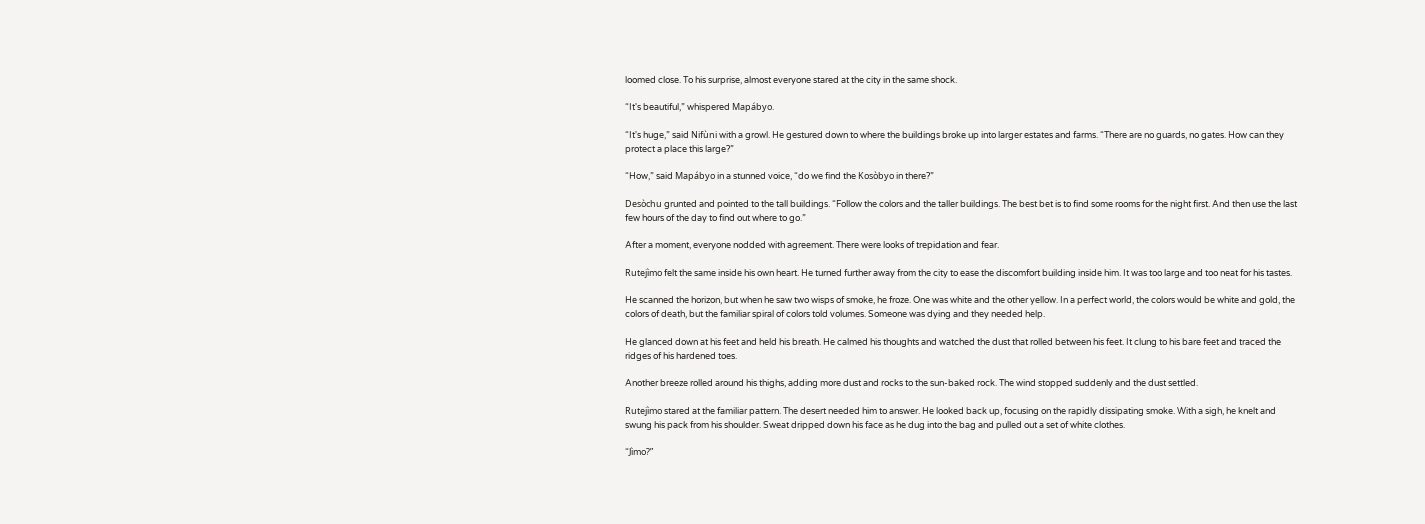loomed close. To his surprise, almost everyone stared at the city in the same shock.

“It's beautiful,” whispered Mapábyo.

“It's huge,” said Nifùni with a growl. He gestured down to where the buildings broke up into larger estates and farms. “There are no guards, no gates. How can they protect a place this large?”

“How,” said Mapábyo in a stunned voice, “do we find the Kosòbyo in there?”

Desòchu grunted and pointed to the tall buildings. “Follow the colors and the taller buildings. The best bet is to find some rooms for the night first. And then use the last few hours of the day to find out where to go.”

After a moment, everyone nodded with agreement. There were looks of trepidation and fear.

Rutejìmo felt the same inside his own heart. He turned further away from the city to ease the discomfort building inside him. It was too large and too neat for his tastes.

He scanned the horizon, but when he saw two wisps of smoke, he froze. One was white and the other yellow. In a perfect world, the colors would be white and gold, the colors of death, but the familiar spiral of colors told volumes. Someone was dying and they needed help.

He glanced down at his feet and held his breath. He calmed his thoughts and watched the dust that rolled between his feet. It clung to his bare feet and traced the ridges of his hardened toes.

Another breeze rolled around his thighs, adding more dust and rocks to the sun-baked rock. The wind stopped suddenly and the dust settled.

Rutejìmo stared at the familiar pattern. The desert needed him to answer. He looked back up, focusing on the rapidly dissipating smoke. With a sigh, he knelt and swung his pack from his shoulder. Sweat dripped down his face as he dug into the bag and pulled out a set of white clothes.

“Jìmo?”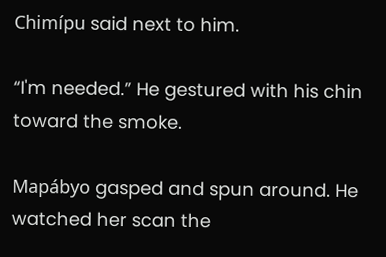Chimípu said next to him.

“I'm needed.” He gestured with his chin toward the smoke.

Mapábyo gasped and spun around. He watched her scan the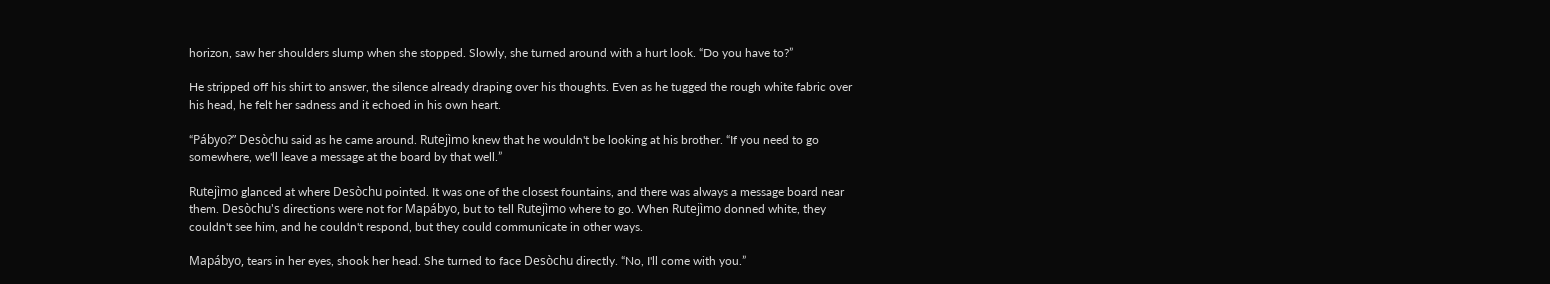horizon, saw her shoulders slump when she stopped. Slowly, she turned around with a hurt look. “Do you have to?”

He stripped off his shirt to answer, the silence already draping over his thoughts. Even as he tugged the rough white fabric over his head, he felt her sadness and it echoed in his own heart.

“Pábyo?” Desòchu said as he came around. Rutejìmo knew that he wouldn't be looking at his brother. “If you need to go somewhere, we'll leave a message at the board by that well.”

Rutejìmo glanced at where Desòchu pointed. It was one of the closest fountains, and there was always a message board near them. Desòchu's directions were not for Mapábyo, but to tell Rutejìmo where to go. When Rutejìmo donned white, they couldn't see him, and he couldn't respond, but they could communicate in other ways.

Mapábyo, tears in her eyes, shook her head. She turned to face Desòchu directly. “No, I'll come with you.”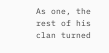As one, the rest of his clan turned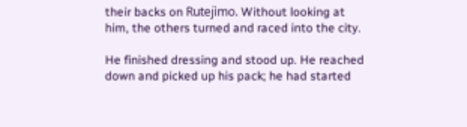their backs on Rutejìmo. Without looking at him, the others turned and raced into the city.

He finished dressing and stood up. He reached down and picked up his pack; he had started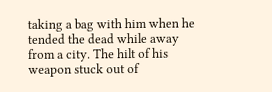taking a bag with him when he tended the dead while away from a city. The hilt of his weapon stuck out of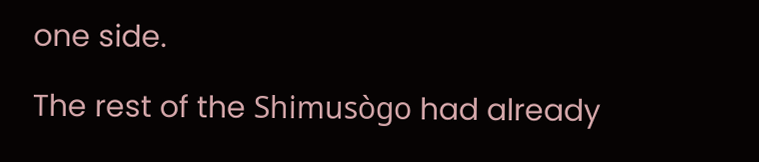one side.

The rest of the Shimusògo had already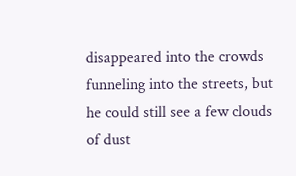disappeared into the crowds funneling into the streets, but he could still see a few clouds of dust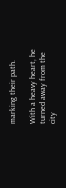marking their path.

With a heavy heart, he turned away from the city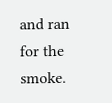and ran for the smoke.